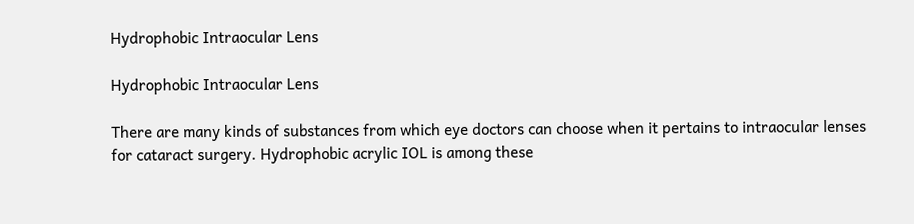Hydrophobic Intraocular Lens

Hydrophobic Intraocular Lens

There are many kinds of substances from which eye doctors can choose when it pertains to intraocular lenses for cataract surgery. Hydrophobic acrylic IOL is among these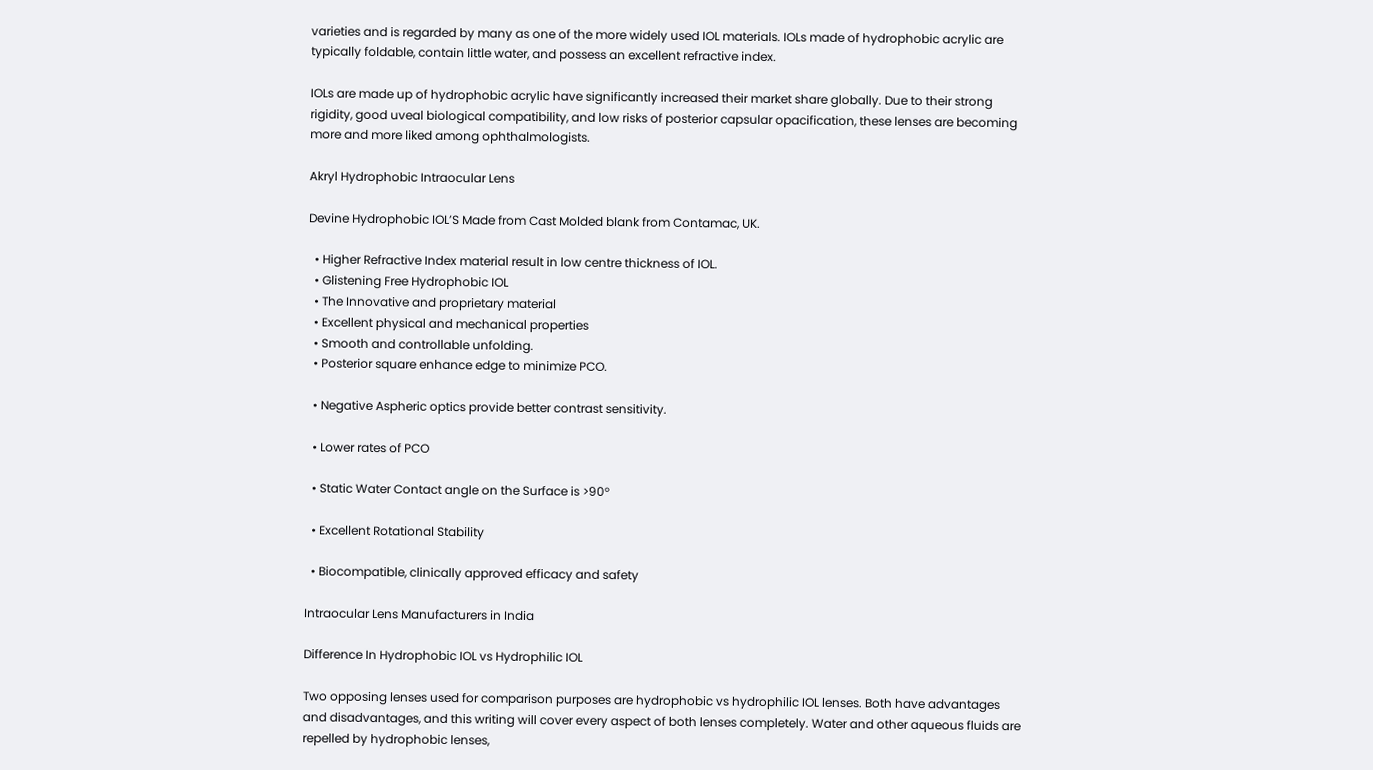varieties and is regarded by many as one of the more widely used IOL materials. IOLs made of hydrophobic acrylic are typically foldable, contain little water, and possess an excellent refractive index.

IOLs are made up of hydrophobic acrylic have significantly increased their market share globally. Due to their strong rigidity, good uveal biological compatibility, and low risks of posterior capsular opacification, these lenses are becoming more and more liked among ophthalmologists.

Akryl Hydrophobic Intraocular Lens

Devine Hydrophobic IOL’S Made from Cast Molded blank from Contamac, UK.

  • Higher Refractive Index material result in low centre thickness of IOL.
  • Glistening Free Hydrophobic IOL
  • The Innovative and proprietary material
  • Excellent physical and mechanical properties
  • Smooth and controllable unfolding.
  • Posterior square enhance edge to minimize PCO.

  • Negative Aspheric optics provide better contrast sensitivity.

  • Lower rates of PCO

  • Static Water Contact angle on the Surface is >90°

  • Excellent Rotational Stability

  • Biocompatible, clinically approved efficacy and safety

Intraocular Lens Manufacturers in India

Difference In Hydrophobic IOL vs Hydrophilic IOL

Two opposing lenses used for comparison purposes are hydrophobic vs hydrophilic IOL lenses. Both have advantages and disadvantages, and this writing will cover every aspect of both lenses completely. Water and other aqueous fluids are repelled by hydrophobic lenses,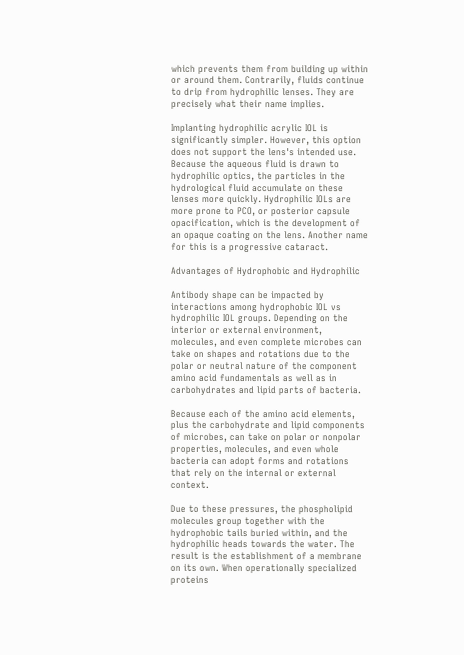which prevents them from building up within or around them. Contrarily, fluids continue to drip from hydrophilic lenses. They are precisely what their name implies.

Implanting hydrophilic acrylic IOL is significantly simpler. However, this option does not support the lens's intended use. Because the aqueous fluid is drawn to hydrophilic optics, the particles in the hydrological fluid accumulate on these lenses more quickly. Hydrophilic IOLs are more prone to PCO, or posterior capsule opacification, which is the development of an opaque coating on the lens. Another name for this is a progressive cataract.

Advantages of Hydrophobic and Hydrophilic

Antibody shape can be impacted by interactions among hydrophobic IOL vs hydrophilic IOL groups. Depending on the interior or external environment, molecules, and even complete microbes can take on shapes and rotations due to the polar or neutral nature of the component amino acid fundamentals as well as in carbohydrates and lipid parts of bacteria.

Because each of the amino acid elements, plus the carbohydrate and lipid components of microbes, can take on polar or nonpolar properties, molecules, and even whole bacteria can adopt forms and rotations that rely on the internal or external context.

Due to these pressures, the phospholipid molecules group together with the hydrophobic tails buried within, and the hydrophilic heads towards the water. The result is the establishment of a membrane on its own. When operationally specialized proteins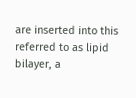are inserted into this referred to as lipid bilayer, a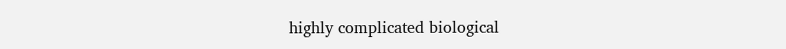highly complicated biological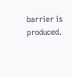barrier is produced.